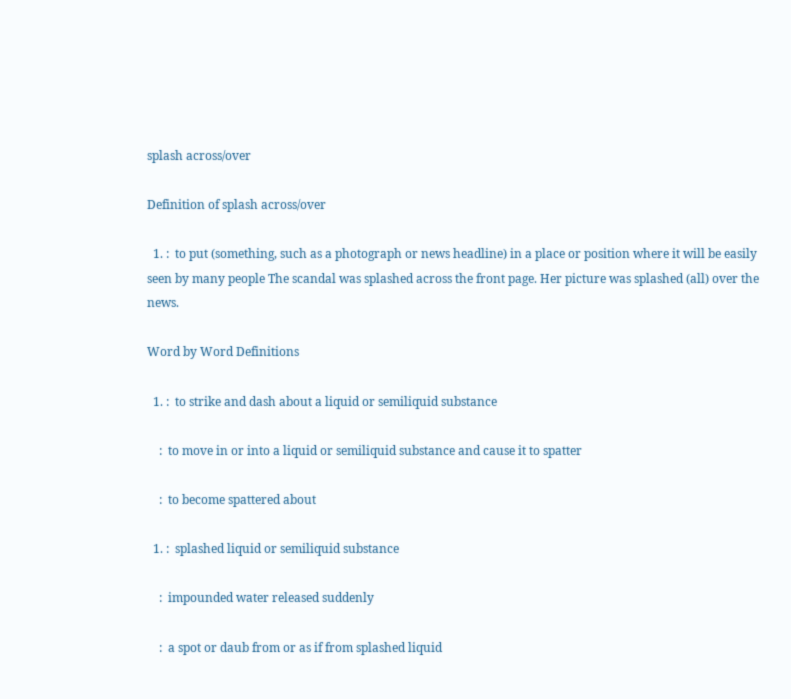splash across/over

Definition of splash across/over

  1. :  to put (something, such as a photograph or news headline) in a place or position where it will be easily seen by many people The scandal was splashed across the front page. Her picture was splashed (all) over the news.

Word by Word Definitions

  1. :  to strike and dash about a liquid or semiliquid substance

    :  to move in or into a liquid or semiliquid substance and cause it to spatter

    :  to become spattered about

  1. :  splashed liquid or semiliquid substance

    :  impounded water released suddenly

    :  a spot or daub from or as if from splashed liquid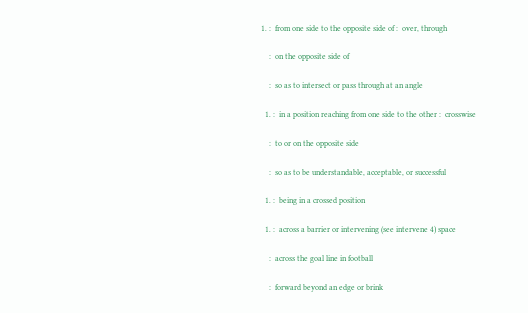1. :  from one side to the opposite side of :  over, through

    :  on the opposite side of

    :  so as to intersect or pass through at an angle

  1. :  in a position reaching from one side to the other :  crosswise

    :  to or on the opposite side

    :  so as to be understandable, acceptable, or successful

  1. :  being in a crossed position

  1. :  across a barrier or intervening (see intervene 4) space

    :  across the goal line in football

    :  forward beyond an edge or brink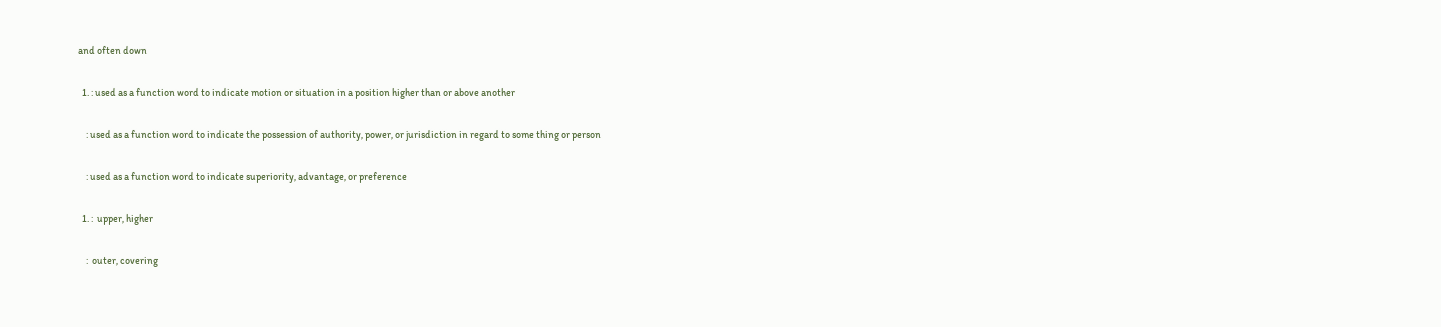and often down

  1. : used as a function word to indicate motion or situation in a position higher than or above another

    : used as a function word to indicate the possession of authority, power, or jurisdiction in regard to some thing or person

    : used as a function word to indicate superiority, advantage, or preference

  1. :  upper, higher

    :  outer, covering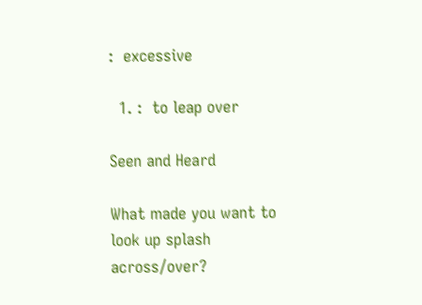:  excessive

  1. :  to leap over

Seen and Heard

What made you want to look up splash across/over?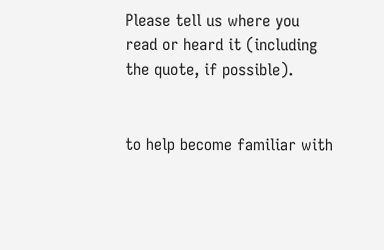Please tell us where you read or heard it (including the quote, if possible).


to help become familiar with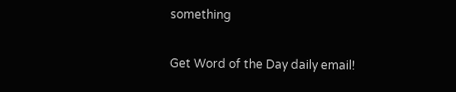something

Get Word of the Day daily email!